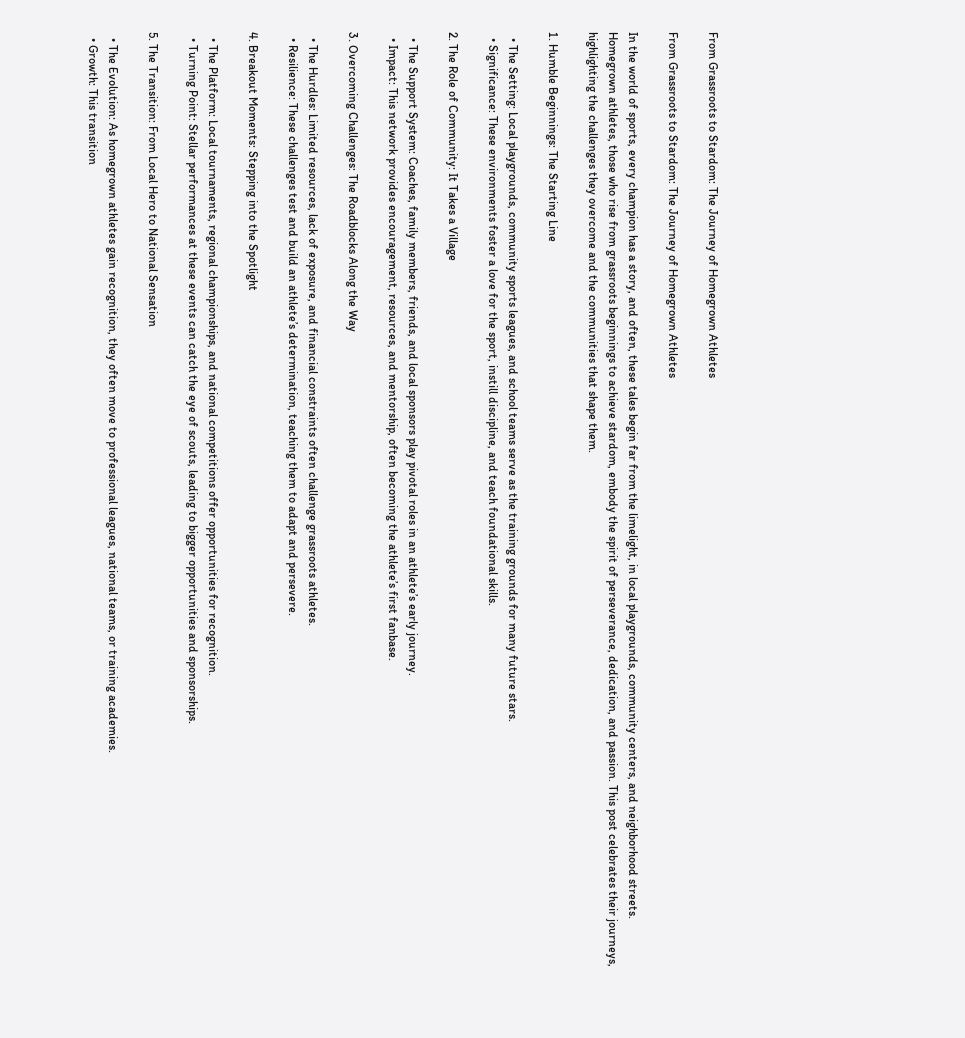From Grassroots to Stardom: The Journey of Homegrown Athletes

From Grassroots to Stardom: The Journey of Homegrown Athletes

In the world of sports, every champion has a story, and often, these tales begin far from the limelight, in local playgrounds, community centers, and neighborhood streets. Homegrown athletes, those who rise from grassroots beginnings to achieve stardom, embody the spirit of perseverance, dedication, and passion. This post celebrates their journeys, highlighting the challenges they overcome and the communities that shape them.

1. Humble Beginnings: The Starting Line

  • The Setting: Local playgrounds, community sports leagues, and school teams serve as the training grounds for many future stars.
  • Significance: These environments foster a love for the sport, instill discipline, and teach foundational skills.

2. The Role of Community: It Takes a Village

  • The Support System: Coaches, family members, friends, and local sponsors play pivotal roles in an athlete’s early journey.
  • Impact: This network provides encouragement, resources, and mentorship, often becoming the athlete’s first fanbase.

3. Overcoming Challenges: The Roadblocks Along the Way

  • The Hurdles: Limited resources, lack of exposure, and financial constraints often challenge grassroots athletes.
  • Resilience: These challenges test and build an athlete’s determination, teaching them to adapt and persevere.

4. Breakout Moments: Stepping into the Spotlight

  • The Platform: Local tournaments, regional championships, and national competitions offer opportunities for recognition.
  • Turning Point: Stellar performances at these events can catch the eye of scouts, leading to bigger opportunities and sponsorships.

5. The Transition: From Local Hero to National Sensation

  • The Evolution: As homegrown athletes gain recognition, they often move to professional leagues, national teams, or training academies.
  • Growth: This transition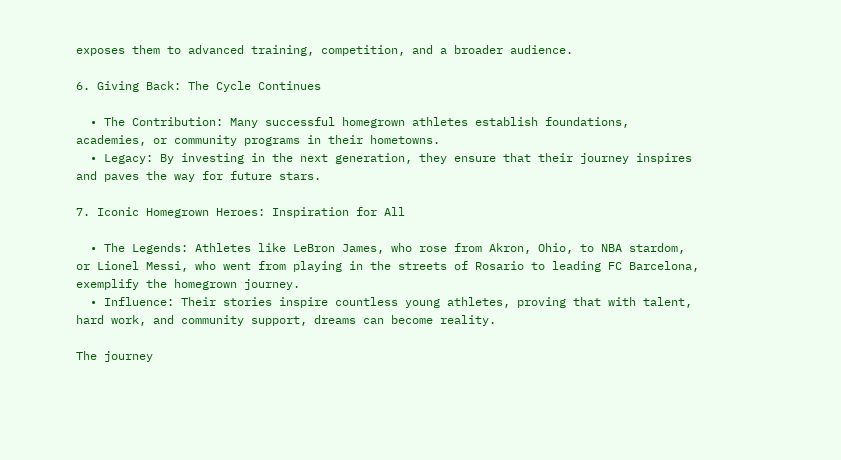exposes them to advanced training, competition, and a broader audience.

6. Giving Back: The Cycle Continues

  • The Contribution: Many successful homegrown athletes establish foundations, academies, or community programs in their hometowns.
  • Legacy: By investing in the next generation, they ensure that their journey inspires and paves the way for future stars.

7. Iconic Homegrown Heroes: Inspiration for All

  • The Legends: Athletes like LeBron James, who rose from Akron, Ohio, to NBA stardom, or Lionel Messi, who went from playing in the streets of Rosario to leading FC Barcelona, exemplify the homegrown journey.
  • Influence: Their stories inspire countless young athletes, proving that with talent, hard work, and community support, dreams can become reality.

The journey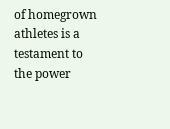of homegrown athletes is a testament to the power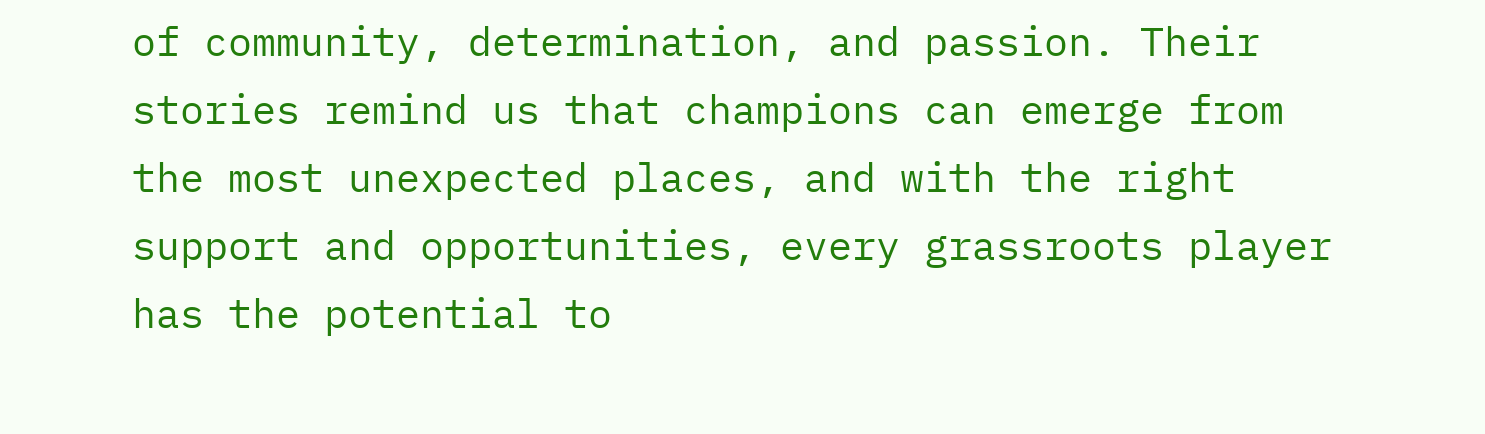of community, determination, and passion. Their stories remind us that champions can emerge from the most unexpected places, and with the right support and opportunities, every grassroots player has the potential to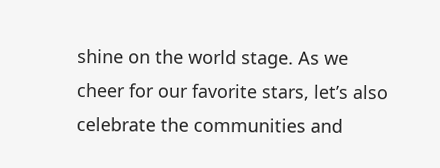shine on the world stage. As we cheer for our favorite stars, let’s also celebrate the communities and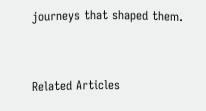journeys that shaped them.


Related Articles